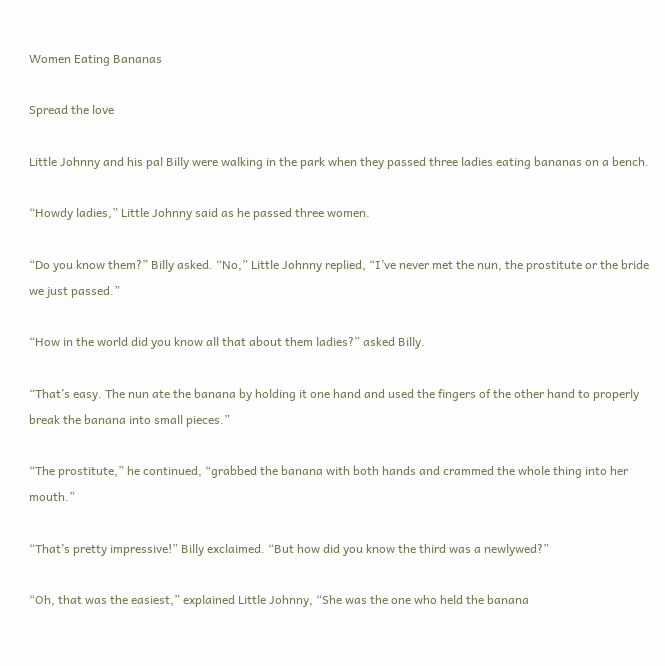Women Eating Bananas

Spread the love

Little Johnny and his pal Billy were walking in the park when they passed three ladies eating bananas on a bench.

“Howdy ladies,” Little Johnny said as he passed three women.

“Do you know them?” Billy asked. “No,” Little Johnny replied, “I’ve never met the nun, the prostitute or the bride we just passed.”

“How in the world did you know all that about them ladies?” asked Billy.

“That’s easy. The nun ate the banana by holding it one hand and used the fingers of the other hand to properly break the banana into small pieces.”

“The prostitute,” he continued, “grabbed the banana with both hands and crammed the whole thing into her mouth.”

“That’s pretty impressive!” Billy exclaimed. “But how did you know the third was a newlywed?”

“Oh, that was the easiest,” explained Little Johnny, “She was the one who held the banana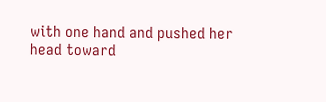with one hand and pushed her head toward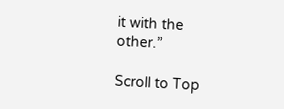it with the other.”

Scroll to Top